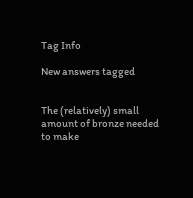Tag Info

New answers tagged


The (relatively) small amount of bronze needed to make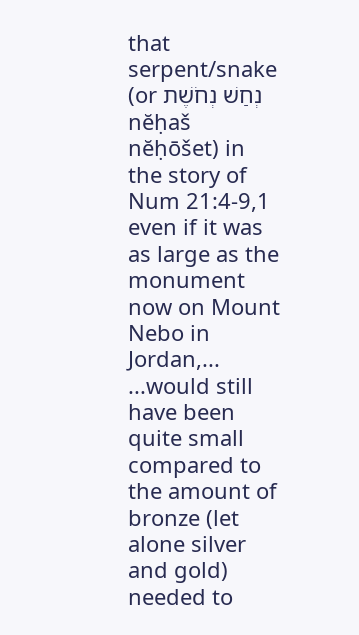that serpent/snake (or נְחַשׁ נְחֹשֶׁת nĕḥaš nĕḥōšet) in the story of Num 21:4-9,1 even if it was as large as the monument now on Mount Nebo in Jordan,... ...would still have been quite small compared to the amount of bronze (let alone silver and gold) needed to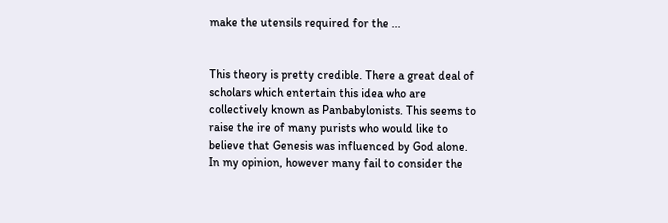make the utensils required for the ...


This theory is pretty credible. There a great deal of scholars which entertain this idea who are collectively known as Panbabylonists. This seems to raise the ire of many purists who would like to believe that Genesis was influenced by God alone. In my opinion, however many fail to consider the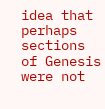idea that perhaps sections of Genesis were not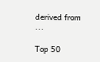derived from ...

Top 50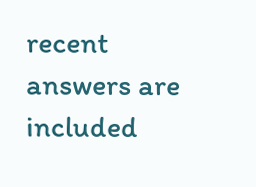recent answers are included